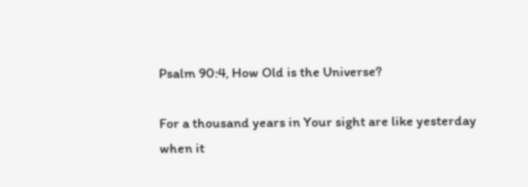Psalm 90:4, How Old is the Universe?

For a thousand years in Your sight are like yesterday when it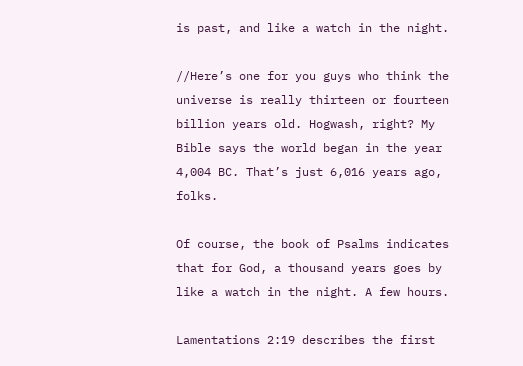is past, and like a watch in the night.

//Here’s one for you guys who think the universe is really thirteen or fourteen billion years old. Hogwash, right? My Bible says the world began in the year 4,004 BC. That’s just 6,016 years ago, folks.

Of course, the book of Psalms indicates that for God, a thousand years goes by like a watch in the night. A few hours.

Lamentations 2:19 describes the first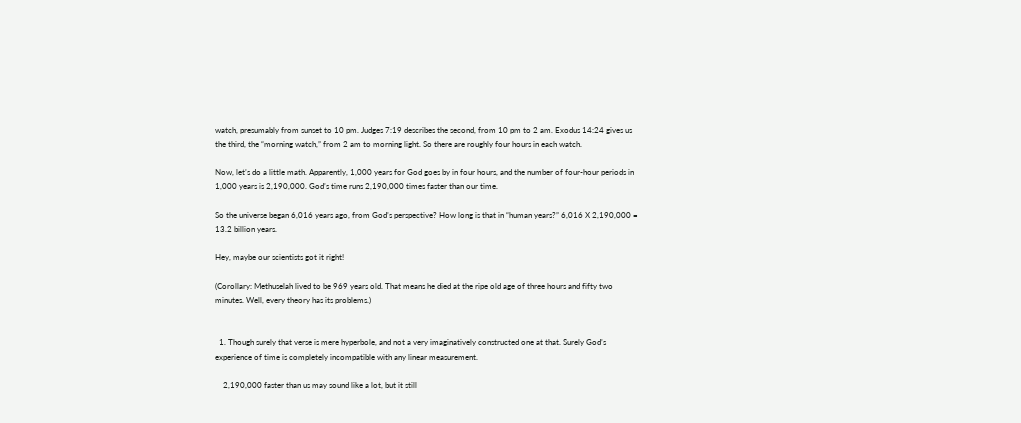watch, presumably from sunset to 10 pm. Judges 7:19 describes the second, from 10 pm to 2 am. Exodus 14:24 gives us the third, the “morning watch,” from 2 am to morning light. So there are roughly four hours in each watch.

Now, let’s do a little math. Apparently, 1,000 years for God goes by in four hours, and the number of four-hour periods in 1,000 years is 2,190,000. God’s time runs 2,190,000 times faster than our time.

So the universe began 6,016 years ago, from God’s perspective? How long is that in “human years?” 6,016 X 2,190,000 = 13.2 billion years.

Hey, maybe our scientists got it right!

(Corollary: Methuselah lived to be 969 years old. That means he died at the ripe old age of three hours and fifty two minutes. Well, every theory has its problems.)


  1. Though surely that verse is mere hyperbole, and not a very imaginatively constructed one at that. Surely God’s experience of time is completely incompatible with any linear measurement.

    2,190,000 faster than us may sound like a lot, but it still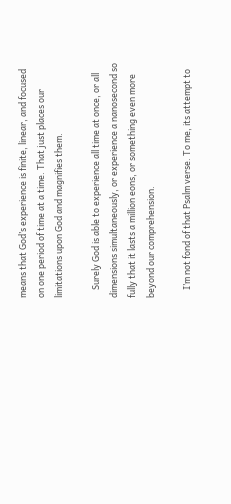means that God’s experience is finite, linear, and focused on one period of time at a time. That just places our limitations upon God and magnifies them.

    Surely God is able to experience all time at once, or all dimensions simultaneously, or experience a nanosecond so fully that it lasts a million eons, or something even more beyond our comprehension.

    I’m not fond of that Psalm verse. To me, its attempt to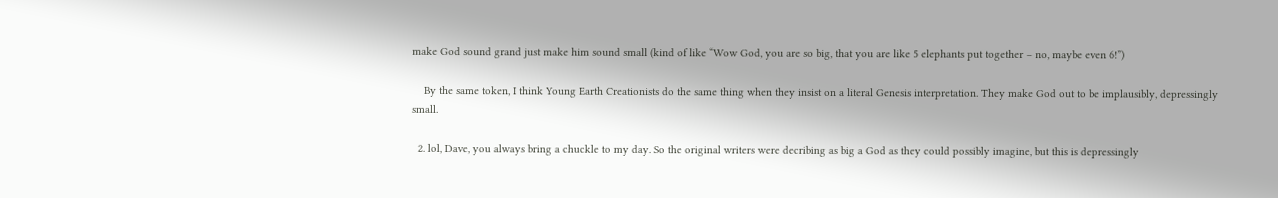make God sound grand just make him sound small (kind of like “Wow God, you are so big, that you are like 5 elephants put together – no, maybe even 6!”)

    By the same token, I think Young Earth Creationists do the same thing when they insist on a literal Genesis interpretation. They make God out to be implausibly, depressingly small.

  2. lol, Dave, you always bring a chuckle to my day. So the original writers were decribing as big a God as they could possibly imagine, but this is depressingly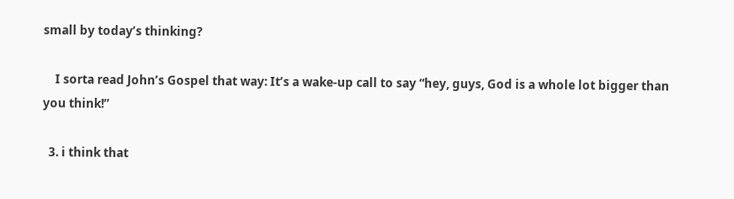small by today’s thinking?

    I sorta read John’s Gospel that way: It’s a wake-up call to say “hey, guys, God is a whole lot bigger than you think!”

  3. i think that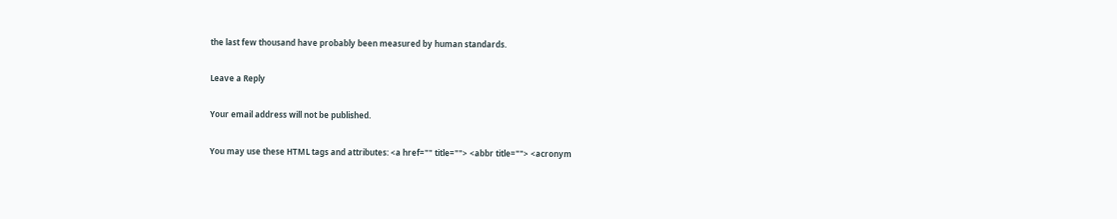the last few thousand have probably been measured by human standards.

Leave a Reply

Your email address will not be published.

You may use these HTML tags and attributes: <a href="" title=""> <abbr title=""> <acronym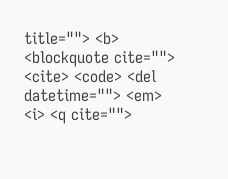title=""> <b> <blockquote cite=""> <cite> <code> <del datetime=""> <em> <i> <q cite="">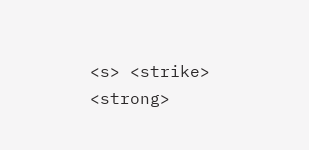<s> <strike> <strong>